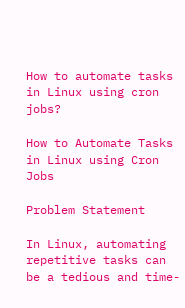How to automate tasks in Linux using cron jobs?

How to Automate Tasks in Linux using Cron Jobs

Problem Statement

In Linux, automating repetitive tasks can be a tedious and time-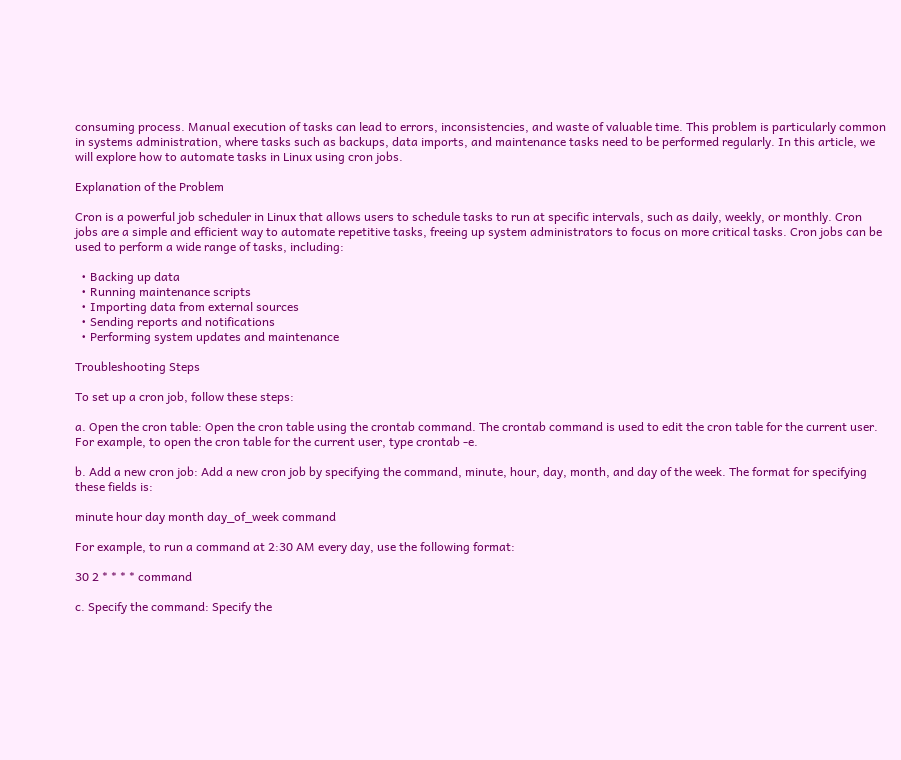consuming process. Manual execution of tasks can lead to errors, inconsistencies, and waste of valuable time. This problem is particularly common in systems administration, where tasks such as backups, data imports, and maintenance tasks need to be performed regularly. In this article, we will explore how to automate tasks in Linux using cron jobs.

Explanation of the Problem

Cron is a powerful job scheduler in Linux that allows users to schedule tasks to run at specific intervals, such as daily, weekly, or monthly. Cron jobs are a simple and efficient way to automate repetitive tasks, freeing up system administrators to focus on more critical tasks. Cron jobs can be used to perform a wide range of tasks, including:

  • Backing up data
  • Running maintenance scripts
  • Importing data from external sources
  • Sending reports and notifications
  • Performing system updates and maintenance

Troubleshooting Steps

To set up a cron job, follow these steps:

a. Open the cron table: Open the cron table using the crontab command. The crontab command is used to edit the cron table for the current user. For example, to open the cron table for the current user, type crontab -e.

b. Add a new cron job: Add a new cron job by specifying the command, minute, hour, day, month, and day of the week. The format for specifying these fields is:

minute hour day month day_of_week command

For example, to run a command at 2:30 AM every day, use the following format:

30 2 * * * * command

c. Specify the command: Specify the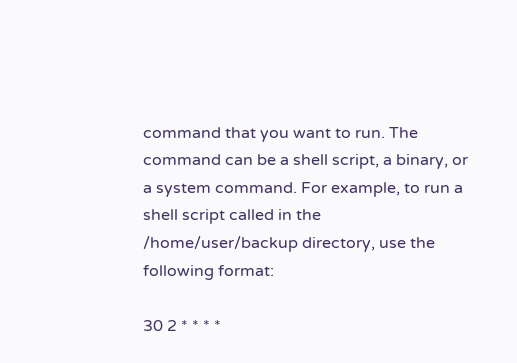command that you want to run. The command can be a shell script, a binary, or a system command. For example, to run a shell script called in the /home/user/backup directory, use the following format:

30 2 * * * *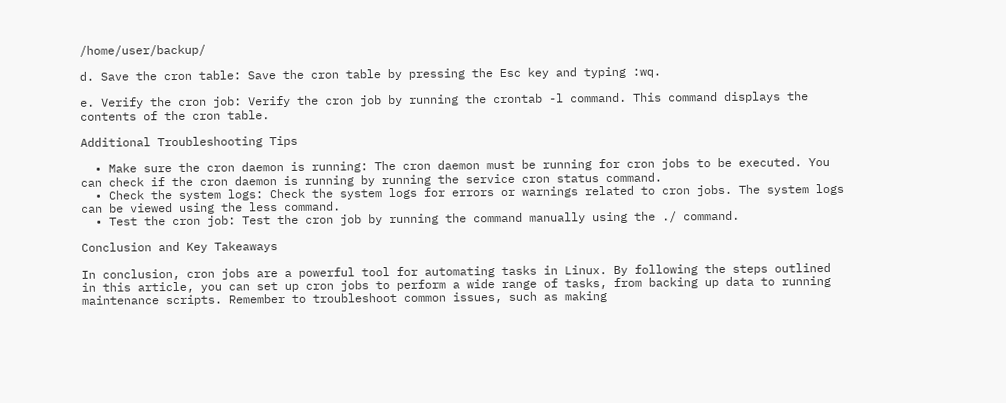/home/user/backup/

d. Save the cron table: Save the cron table by pressing the Esc key and typing :wq.

e. Verify the cron job: Verify the cron job by running the crontab -l command. This command displays the contents of the cron table.

Additional Troubleshooting Tips

  • Make sure the cron daemon is running: The cron daemon must be running for cron jobs to be executed. You can check if the cron daemon is running by running the service cron status command.
  • Check the system logs: Check the system logs for errors or warnings related to cron jobs. The system logs can be viewed using the less command.
  • Test the cron job: Test the cron job by running the command manually using the ./ command.

Conclusion and Key Takeaways

In conclusion, cron jobs are a powerful tool for automating tasks in Linux. By following the steps outlined in this article, you can set up cron jobs to perform a wide range of tasks, from backing up data to running maintenance scripts. Remember to troubleshoot common issues, such as making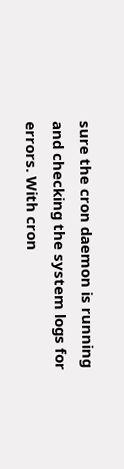sure the cron daemon is running and checking the system logs for errors. With cron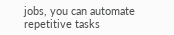jobs, you can automate repetitive tasks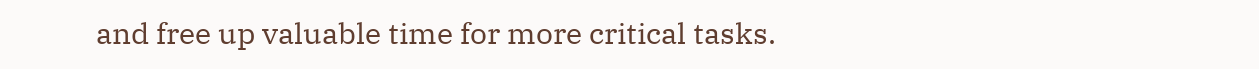and free up valuable time for more critical tasks.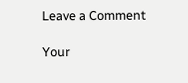Leave a Comment

Your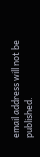email address will not be published.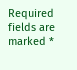Required fields are marked *